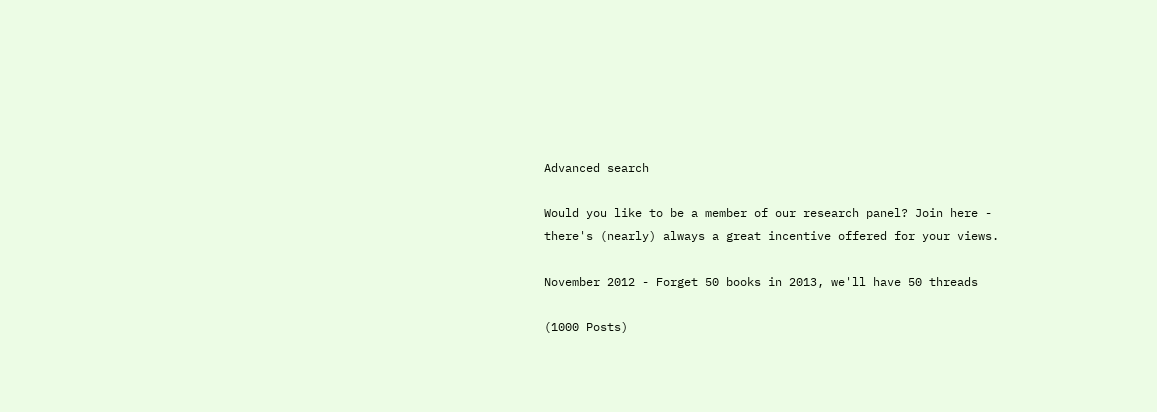Advanced search

Would you like to be a member of our research panel? Join here - there's (nearly) always a great incentive offered for your views.

November 2012 - Forget 50 books in 2013, we'll have 50 threads

(1000 Posts)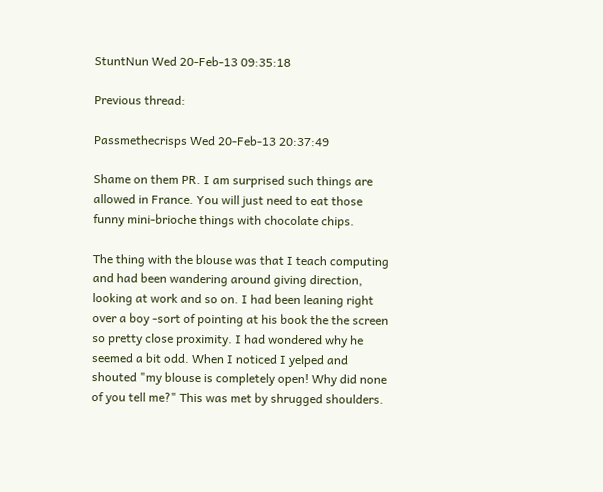StuntNun Wed 20-Feb-13 09:35:18

Previous thread:

Passmethecrisps Wed 20-Feb-13 20:37:49

Shame on them PR. I am surprised such things are allowed in France. You will just need to eat those funny mini-brioche things with chocolate chips.

The thing with the blouse was that I teach computing and had been wandering around giving direction, looking at work and so on. I had been leaning right over a boy -sort of pointing at his book the the screen so pretty close proximity. I had wondered why he seemed a bit odd. When I noticed I yelped and shouted "my blouse is completely open! Why did none of you tell me?" This was met by shrugged shoulders.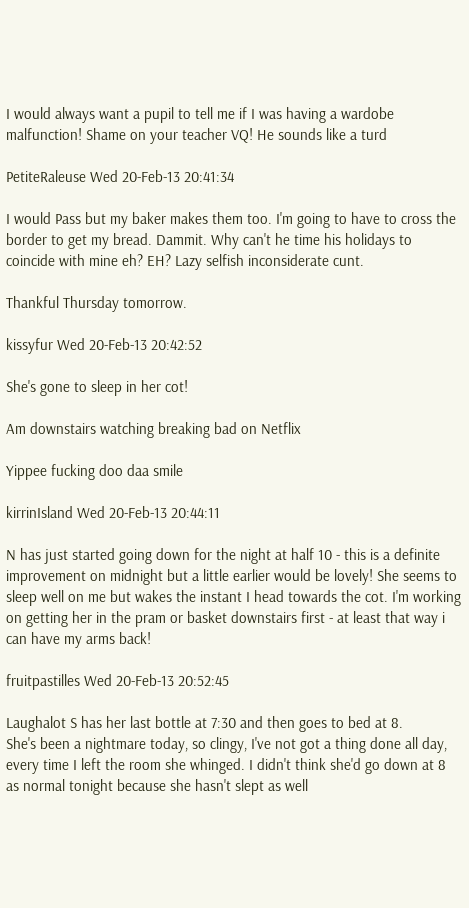I would always want a pupil to tell me if I was having a wardobe malfunction! Shame on your teacher VQ! He sounds like a turd

PetiteRaleuse Wed 20-Feb-13 20:41:34

I would Pass but my baker makes them too. I'm going to have to cross the border to get my bread. Dammit. Why can't he time his holidays to coincide with mine eh? EH? Lazy selfish inconsiderate cunt.

Thankful Thursday tomorrow.

kissyfur Wed 20-Feb-13 20:42:52

She's gone to sleep in her cot!

Am downstairs watching breaking bad on Netflix

Yippee fucking doo daa smile

kirrinIsland Wed 20-Feb-13 20:44:11

N has just started going down for the night at half 10 - this is a definite improvement on midnight but a little earlier would be lovely! She seems to sleep well on me but wakes the instant I head towards the cot. I'm working on getting her in the pram or basket downstairs first - at least that way i can have my arms back!

fruitpastilles Wed 20-Feb-13 20:52:45

Laughalot S has her last bottle at 7:30 and then goes to bed at 8.
She's been a nightmare today, so clingy, I've not got a thing done all day, every time I left the room she whinged. I didn't think she'd go down at 8 as normal tonight because she hasn't slept as well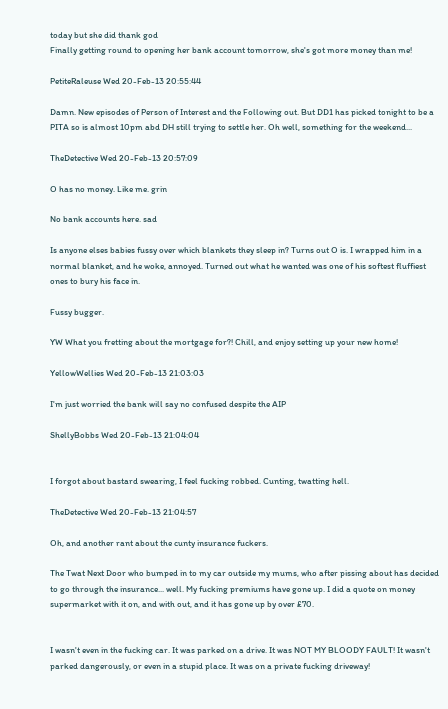today but she did thank god
Finally getting round to opening her bank account tomorrow, she's got more money than me!

PetiteRaleuse Wed 20-Feb-13 20:55:44

Damn. New episodes of Person of Interest and the Following out. But DD1 has picked tonight to be a PITA so is almost 10pm abd DH still trying to settle her. Oh well, something for the weekend...

TheDetective Wed 20-Feb-13 20:57:09

O has no money. Like me. grin

No bank accounts here. sad

Is anyone elses babies fussy over which blankets they sleep in? Turns out O is. I wrapped him in a normal blanket, and he woke, annoyed. Turned out what he wanted was one of his softest fluffiest ones to bury his face in.

Fussy bugger.

YW What you fretting about the mortgage for?! Chill, and enjoy setting up your new home!

YellowWellies Wed 20-Feb-13 21:03:03

I'm just worried the bank will say no confused despite the AIP

ShellyBobbs Wed 20-Feb-13 21:04:04


I forgot about bastard swearing, I feel fucking robbed. Cunting, twatting hell.

TheDetective Wed 20-Feb-13 21:04:57

Oh, and another rant about the cunty insurance fuckers.

The Twat Next Door who bumped in to my car outside my mums, who after pissing about has decided to go through the insurance... well. My fucking premiums have gone up. I did a quote on money supermarket with it on, and with out, and it has gone up by over £70.


I wasn't even in the fucking car. It was parked on a drive. It was NOT MY BLOODY FAULT! It wasn't parked dangerously, or even in a stupid place. It was on a private fucking driveway!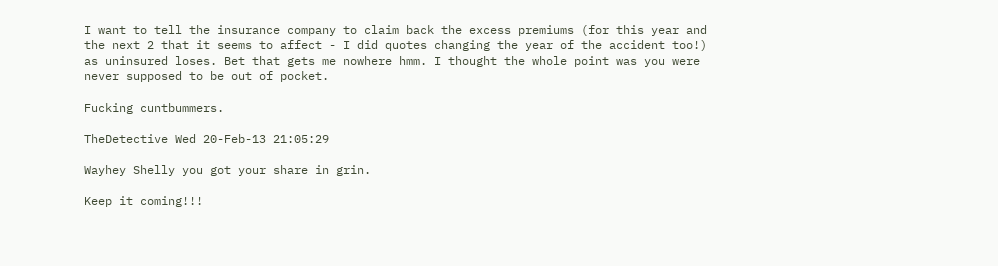I want to tell the insurance company to claim back the excess premiums (for this year and the next 2 that it seems to affect - I did quotes changing the year of the accident too!) as uninsured loses. Bet that gets me nowhere hmm. I thought the whole point was you were never supposed to be out of pocket.

Fucking cuntbummers.

TheDetective Wed 20-Feb-13 21:05:29

Wayhey Shelly you got your share in grin.

Keep it coming!!!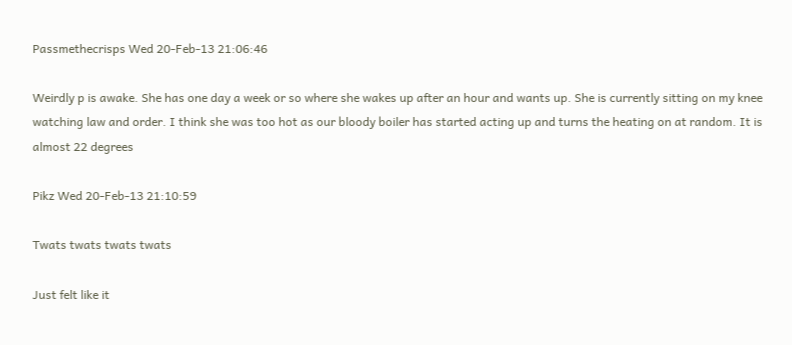Passmethecrisps Wed 20-Feb-13 21:06:46

Weirdly p is awake. She has one day a week or so where she wakes up after an hour and wants up. She is currently sitting on my knee watching law and order. I think she was too hot as our bloody boiler has started acting up and turns the heating on at random. It is almost 22 degrees

Pikz Wed 20-Feb-13 21:10:59

Twats twats twats twats

Just felt like it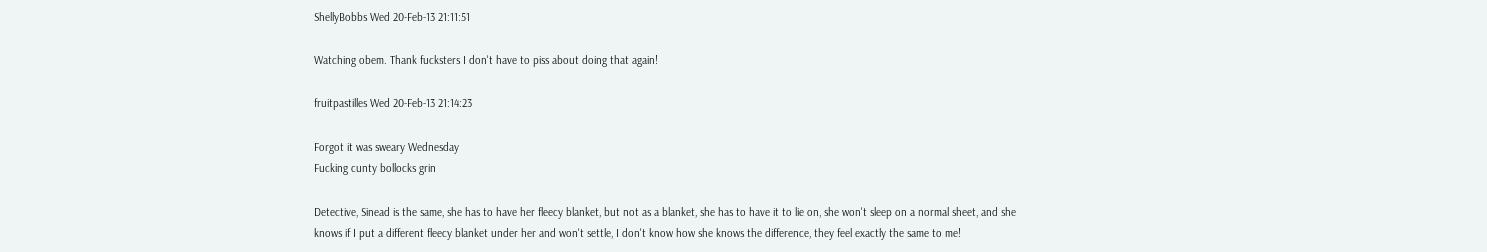ShellyBobbs Wed 20-Feb-13 21:11:51

Watching obem. Thank fucksters I don't have to piss about doing that again!

fruitpastilles Wed 20-Feb-13 21:14:23

Forgot it was sweary Wednesday
Fucking cunty bollocks grin

Detective, Sinead is the same, she has to have her fleecy blanket, but not as a blanket, she has to have it to lie on, she won't sleep on a normal sheet, and she knows if I put a different fleecy blanket under her and won't settle, I don't know how she knows the difference, they feel exactly the same to me!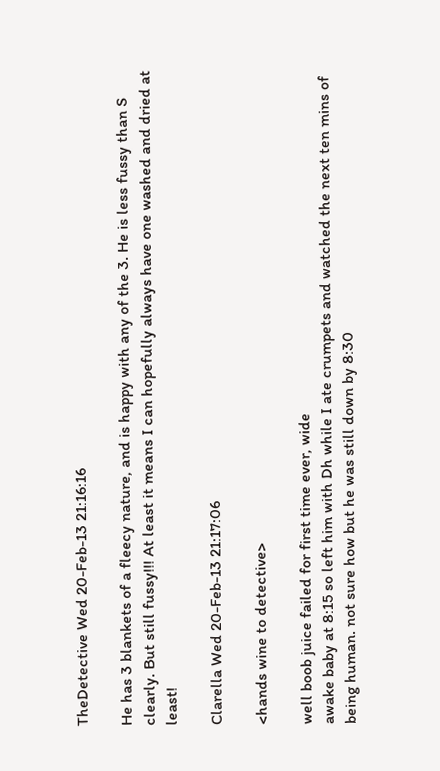TheDetective Wed 20-Feb-13 21:16:16

He has 3 blankets of a fleecy nature, and is happy with any of the 3. He is less fussy than S clearly. But still fussy!!! At least it means I can hopefully always have one washed and dried at least!

Clarella Wed 20-Feb-13 21:17:06

<hands wine to detective>

well boob juice failed for first time ever, wide
awake baby at 8:15 so left him with Dh while I ate crumpets and watched the next ten mins of being human. not sure how but he was still down by 8:30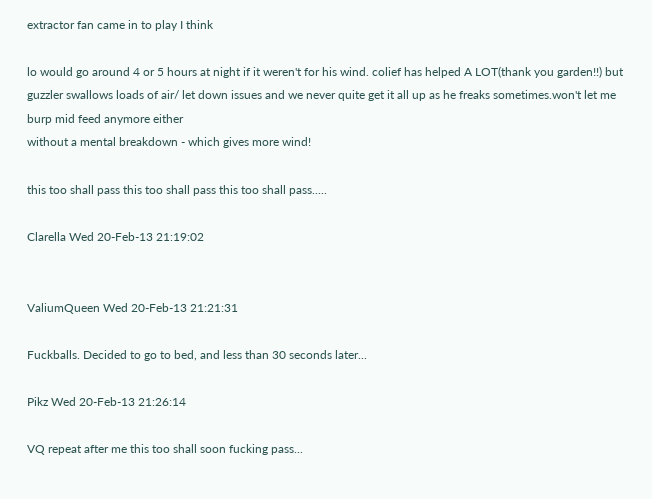extractor fan came in to play I think

lo would go around 4 or 5 hours at night if it weren't for his wind. colief has helped A LOT(thank you garden!!) but guzzler swallows loads of air/ let down issues and we never quite get it all up as he freaks sometimes.won't let me burp mid feed anymore either
without a mental breakdown - which gives more wind!

this too shall pass this too shall pass this too shall pass.....

Clarella Wed 20-Feb-13 21:19:02


ValiumQueen Wed 20-Feb-13 21:21:31

Fuckballs. Decided to go to bed, and less than 30 seconds later...

Pikz Wed 20-Feb-13 21:26:14

VQ repeat after me this too shall soon fucking pass...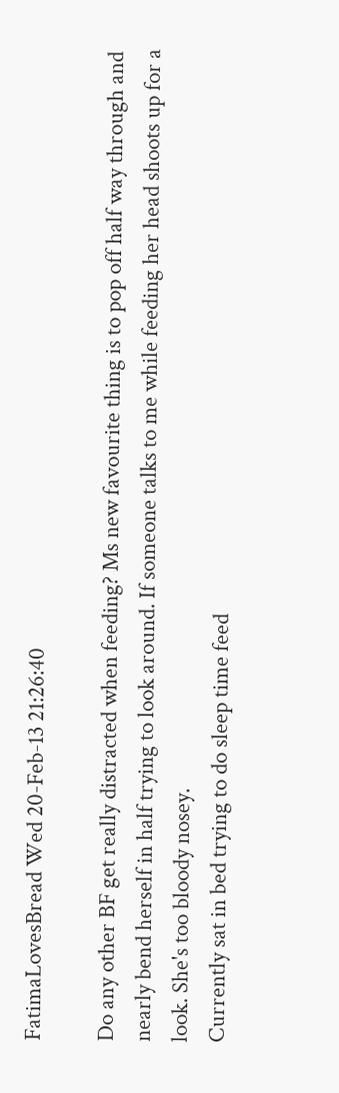FatimaLovesBread Wed 20-Feb-13 21:26:40

Do any other BF get really distracted when feeding? Ms new favourite thing is to pop off half way through and nearly bend herself in half trying to look around. If someone talks to me while feeding her head shoots up for a look. She's too bloody nosey.
Currently sat in bed trying to do sleep time feed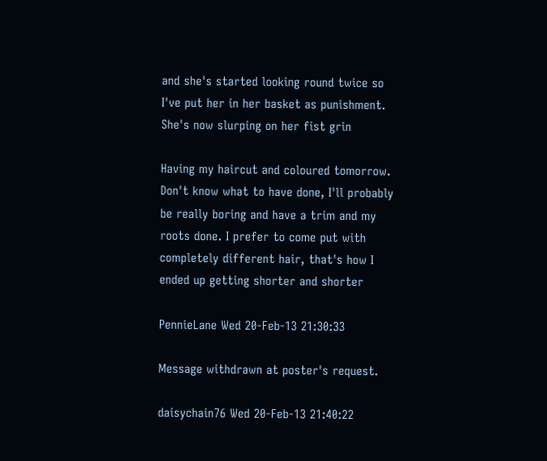and she's started looking round twice so I've put her in her basket as punishment. She's now slurping on her fist grin

Having my haircut and coloured tomorrow. Don't know what to have done, I'll probably be really boring and have a trim and my roots done. I prefer to come put with completely different hair, that's how I ended up getting shorter and shorter

PennieLane Wed 20-Feb-13 21:30:33

Message withdrawn at poster's request.

daisychain76 Wed 20-Feb-13 21:40:22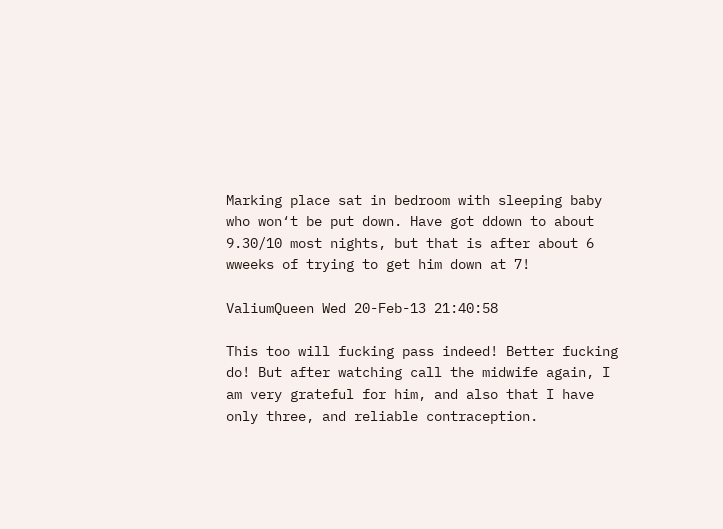Marking place sat in bedroom with sleeping baby who won‘t be put down. Have got ddown to about 9.30/10 most nights, but that is after about 6 wweeks of trying to get him down at 7!

ValiumQueen Wed 20-Feb-13 21:40:58

This too will fucking pass indeed! Better fucking do! But after watching call the midwife again, I am very grateful for him, and also that I have only three, and reliable contraception.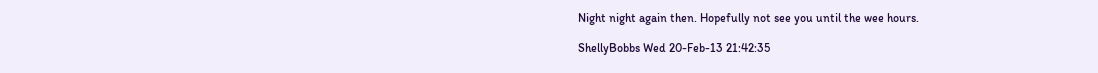Night night again then. Hopefully not see you until the wee hours.

ShellyBobbs Wed 20-Feb-13 21:42:35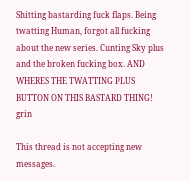Shitting bastarding fuck flaps. Being twatting Human, forgot all fucking about the new series. Cunting Sky plus and the broken fucking box. AND WHERES THE TWATTING PLUS BUTTON ON THIS BASTARD THING! grin

This thread is not accepting new messages.